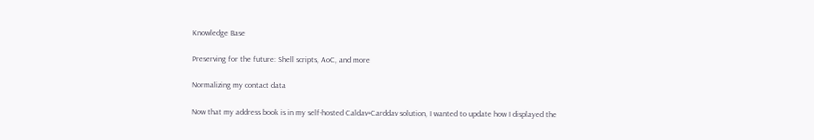Knowledge Base

Preserving for the future: Shell scripts, AoC, and more

Normalizing my contact data

Now that my address book is in my self-hosted Caldav+Carddav solution, I wanted to update how I displayed the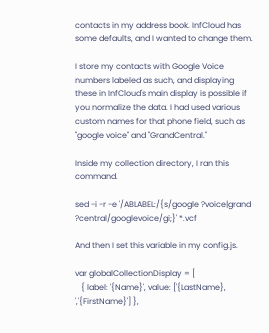contacts in my address book. InfCloud has some defaults, and I wanted to change them.

I store my contacts with Google Voice numbers labeled as such, and displaying these in InfCloud's main display is possible if you normalize the data. I had used various custom names for that phone field, such as "google voice" and "GrandCentral."

Inside my collection directory, I ran this command.

sed -i -r -e '/ABLABEL:/{s/google ?voice|grand ?central/googlevoice/gi;}' *.vcf

And then I set this variable in my config.js.

var globalCollectionDisplay = [
   { label: '{Name}', value: ['{LastName}, ','{FirstName}'] },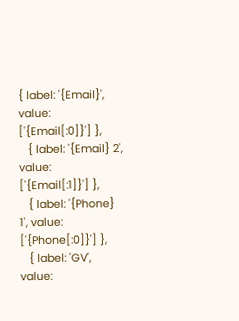{ label: '{Email}', value: ['{Email[:0]}'] },
   { label: '{Email} 2', value: ['{Email[:1]}'] },
   { label: '{Phone} 1', value: ['{Phone[:0]}'] },
   { label: 'GV', value: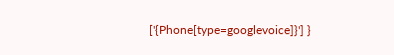['{Phone[type=googlevoice]}'] }